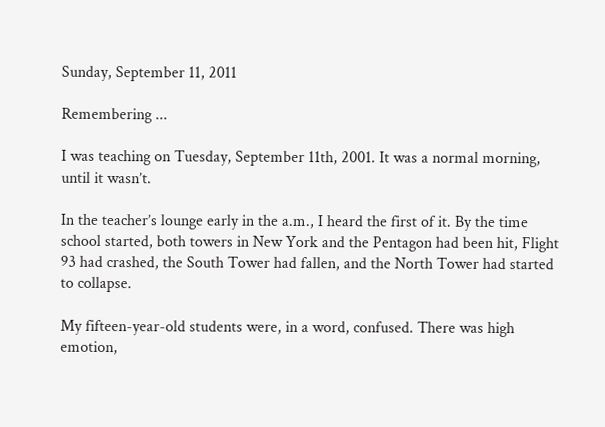Sunday, September 11, 2011

Remembering ...

I was teaching on Tuesday, September 11th, 2001. It was a normal morning, until it wasn’t.

In the teacher’s lounge early in the a.m., I heard the first of it. By the time school started, both towers in New York and the Pentagon had been hit, Flight 93 had crashed, the South Tower had fallen, and the North Tower had started to collapse.

My fifteen-year-old students were, in a word, confused. There was high emotion,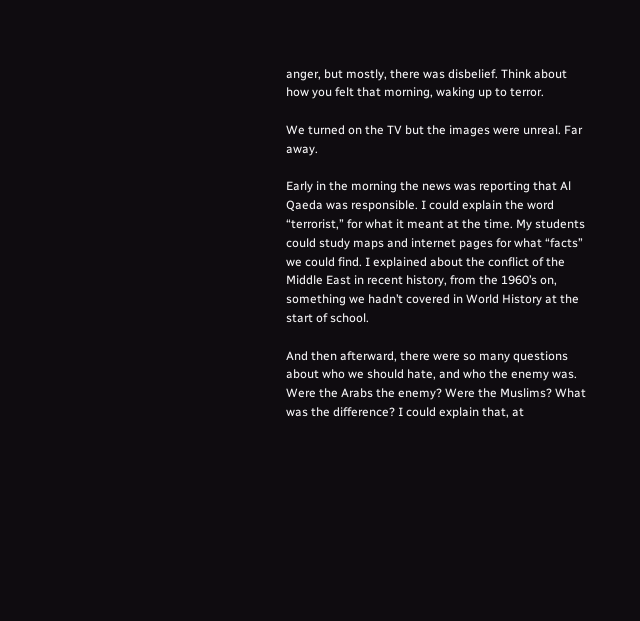anger, but mostly, there was disbelief. Think about how you felt that morning, waking up to terror.

We turned on the TV but the images were unreal. Far away.

Early in the morning the news was reporting that Al Qaeda was responsible. I could explain the word “terrorist,” for what it meant at the time. My students could study maps and internet pages for what “facts” we could find. I explained about the conflict of the Middle East in recent history, from the 1960’s on, something we hadn’t covered in World History at the start of school.

And then afterward, there were so many questions about who we should hate, and who the enemy was. Were the Arabs the enemy? Were the Muslims? What was the difference? I could explain that, at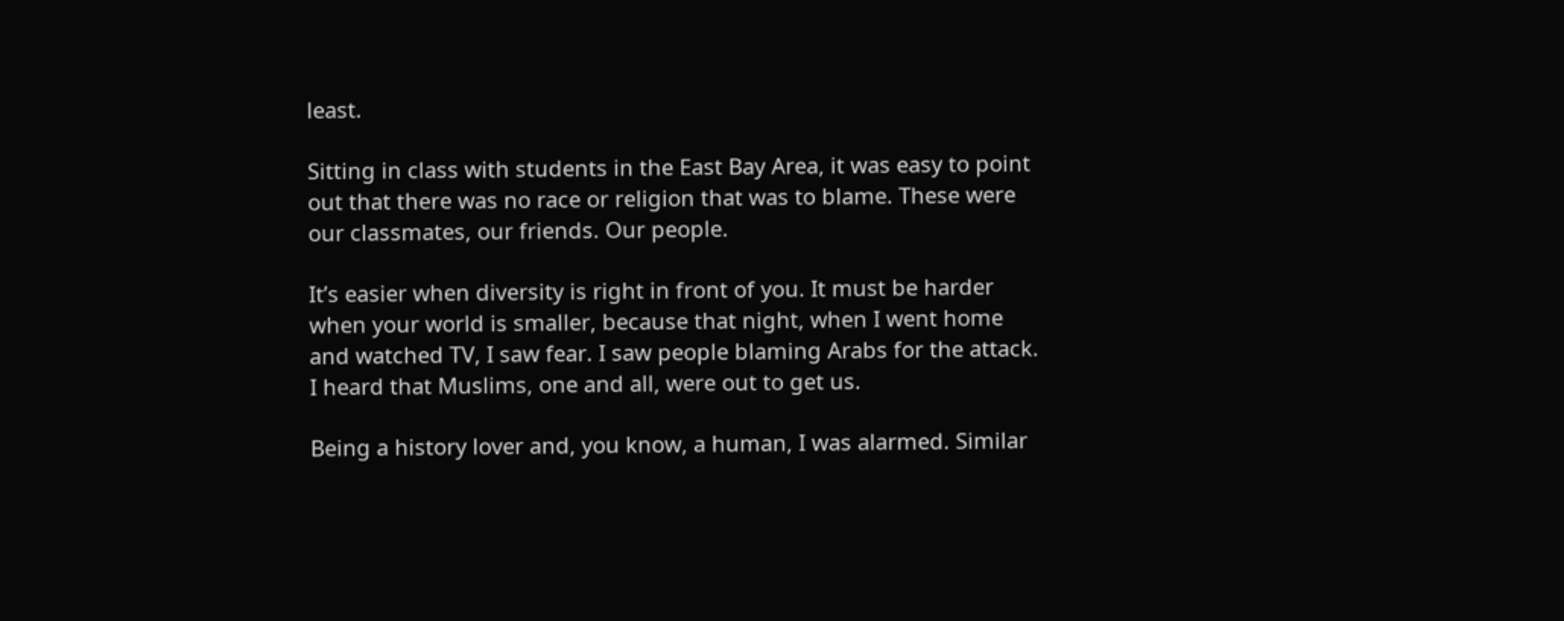least.

Sitting in class with students in the East Bay Area, it was easy to point out that there was no race or religion that was to blame. These were our classmates, our friends. Our people.

It’s easier when diversity is right in front of you. It must be harder when your world is smaller, because that night, when I went home and watched TV, I saw fear. I saw people blaming Arabs for the attack. I heard that Muslims, one and all, were out to get us.

Being a history lover and, you know, a human, I was alarmed. Similar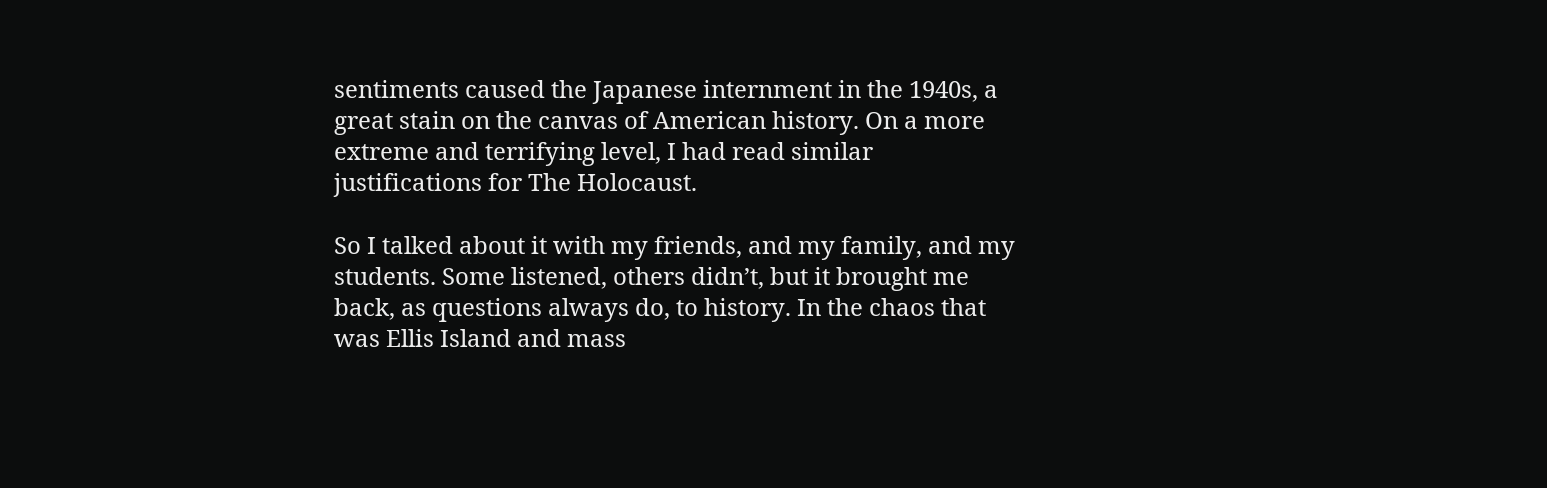sentiments caused the Japanese internment in the 1940s, a great stain on the canvas of American history. On a more extreme and terrifying level, I had read similar justifications for The Holocaust.

So I talked about it with my friends, and my family, and my students. Some listened, others didn’t, but it brought me back, as questions always do, to history. In the chaos that was Ellis Island and mass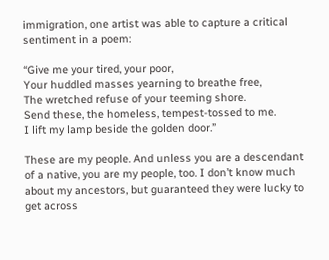immigration, one artist was able to capture a critical sentiment in a poem:

“Give me your tired, your poor,
Your huddled masses yearning to breathe free,
The wretched refuse of your teeming shore.
Send these, the homeless, tempest-tossed to me.
I lift my lamp beside the golden door.”

These are my people. And unless you are a descendant of a native, you are my people, too. I don’t know much about my ancestors, but guaranteed they were lucky to get across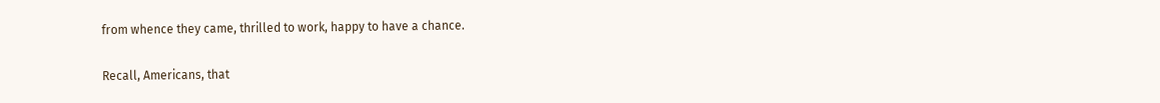from whence they came, thrilled to work, happy to have a chance.

Recall, Americans, that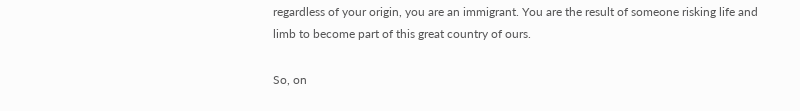regardless of your origin, you are an immigrant. You are the result of someone risking life and limb to become part of this great country of ours.

So, on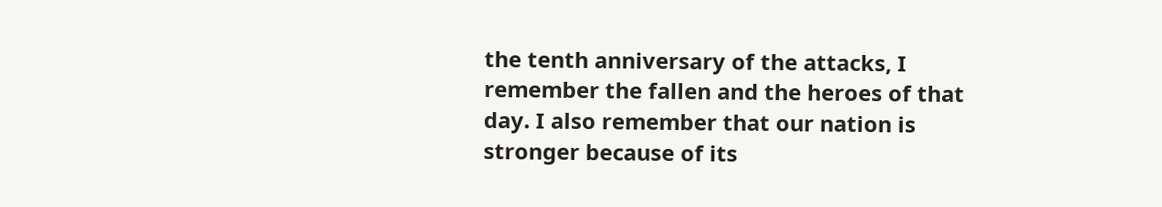the tenth anniversary of the attacks, I remember the fallen and the heroes of that day. I also remember that our nation is stronger because of its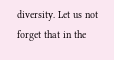diversity. Let us not forget that in the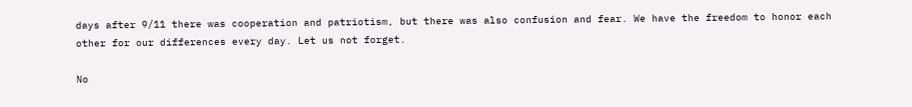days after 9/11 there was cooperation and patriotism, but there was also confusion and fear. We have the freedom to honor each other for our differences every day. Let us not forget.

No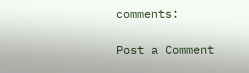comments:

Post a Comment